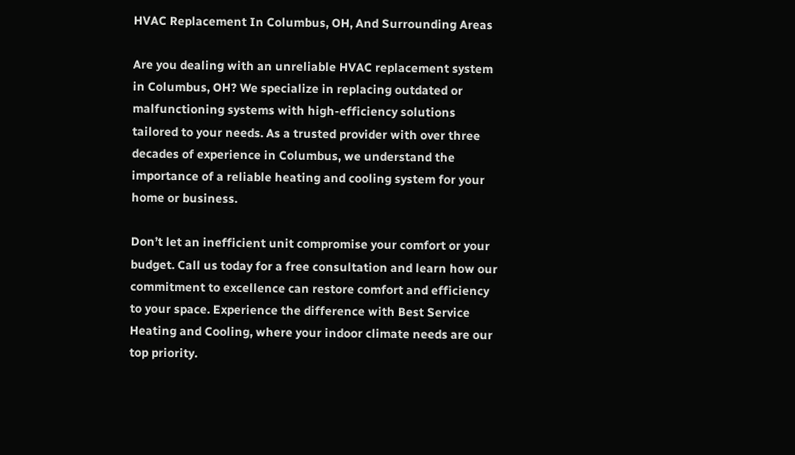HVAC Replacement In Columbus, OH, And Surrounding Areas

Are you dealing with an unreliable HVAC replacement system in Columbus, OH? We specialize in replacing outdated or malfunctioning systems with high-efficiency solutions tailored to your needs. As a trusted provider with over three decades of experience in Columbus, we understand the importance of a reliable heating and cooling system for your home or business.

Don’t let an inefficient unit compromise your comfort or your budget. Call us today for a free consultation and learn how our commitment to excellence can restore comfort and efficiency to your space. Experience the difference with Best Service Heating and Cooling, where your indoor climate needs are our top priority.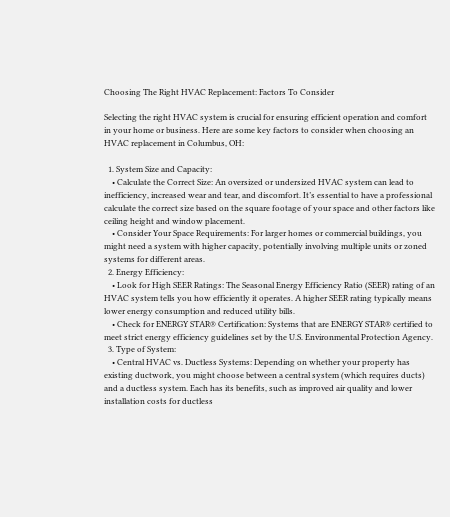Choosing The Right HVAC Replacement: Factors To Consider

Selecting the right HVAC system is crucial for ensuring efficient operation and comfort in your home or business. Here are some key factors to consider when choosing an HVAC replacement in Columbus, OH:

  1. System Size and Capacity:
    • Calculate the Correct Size: An oversized or undersized HVAC system can lead to inefficiency, increased wear and tear, and discomfort. It’s essential to have a professional calculate the correct size based on the square footage of your space and other factors like ceiling height and window placement.
    • Consider Your Space Requirements: For larger homes or commercial buildings, you might need a system with higher capacity, potentially involving multiple units or zoned systems for different areas.
  2. Energy Efficiency:
    • Look for High SEER Ratings: The Seasonal Energy Efficiency Ratio (SEER) rating of an HVAC system tells you how efficiently it operates. A higher SEER rating typically means lower energy consumption and reduced utility bills.
    • Check for ENERGY STAR® Certification: Systems that are ENERGY STAR® certified to meet strict energy efficiency guidelines set by the U.S. Environmental Protection Agency.
  3. Type of System:
    • Central HVAC vs. Ductless Systems: Depending on whether your property has existing ductwork, you might choose between a central system (which requires ducts) and a ductless system. Each has its benefits, such as improved air quality and lower installation costs for ductless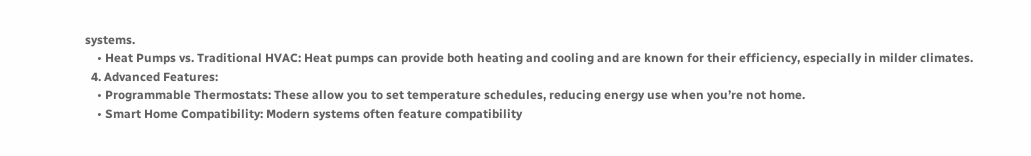systems.
    • Heat Pumps vs. Traditional HVAC: Heat pumps can provide both heating and cooling and are known for their efficiency, especially in milder climates.
  4. Advanced Features:
    • Programmable Thermostats: These allow you to set temperature schedules, reducing energy use when you’re not home.
    • Smart Home Compatibility: Modern systems often feature compatibility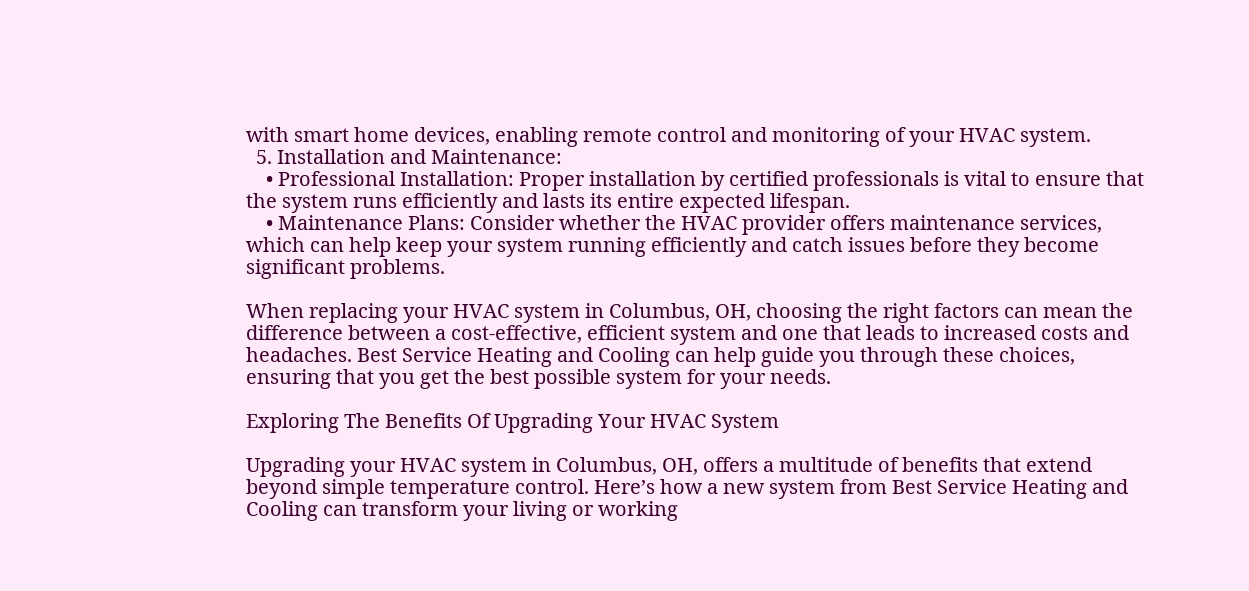with smart home devices, enabling remote control and monitoring of your HVAC system.
  5. Installation and Maintenance:
    • Professional Installation: Proper installation by certified professionals is vital to ensure that the system runs efficiently and lasts its entire expected lifespan.
    • Maintenance Plans: Consider whether the HVAC provider offers maintenance services, which can help keep your system running efficiently and catch issues before they become significant problems.

When replacing your HVAC system in Columbus, OH, choosing the right factors can mean the difference between a cost-effective, efficient system and one that leads to increased costs and headaches. Best Service Heating and Cooling can help guide you through these choices, ensuring that you get the best possible system for your needs.

Exploring The Benefits Of Upgrading Your HVAC System

Upgrading your HVAC system in Columbus, OH, offers a multitude of benefits that extend beyond simple temperature control. Here’s how a new system from Best Service Heating and Cooling can transform your living or working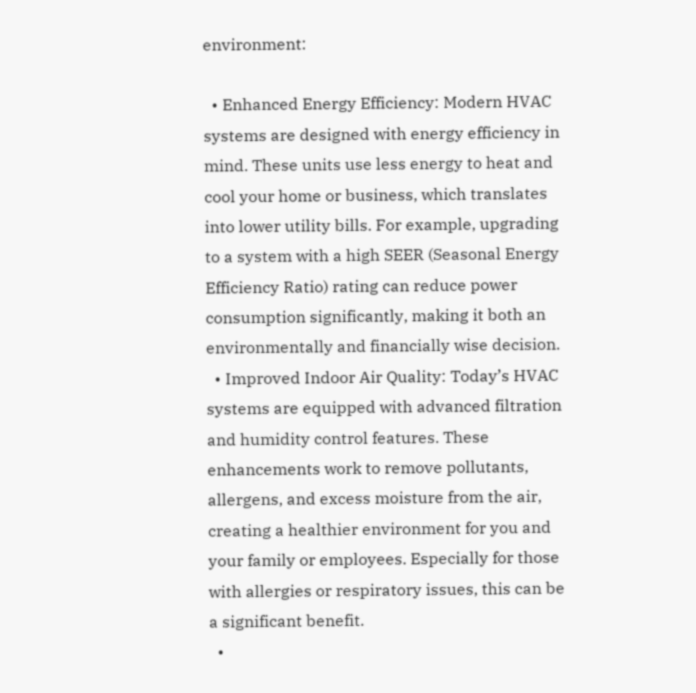environment:

  • Enhanced Energy Efficiency: Modern HVAC systems are designed with energy efficiency in mind. These units use less energy to heat and cool your home or business, which translates into lower utility bills. For example, upgrading to a system with a high SEER (Seasonal Energy Efficiency Ratio) rating can reduce power consumption significantly, making it both an environmentally and financially wise decision.
  • Improved Indoor Air Quality: Today’s HVAC systems are equipped with advanced filtration and humidity control features. These enhancements work to remove pollutants, allergens, and excess moisture from the air, creating a healthier environment for you and your family or employees. Especially for those with allergies or respiratory issues, this can be a significant benefit.
  •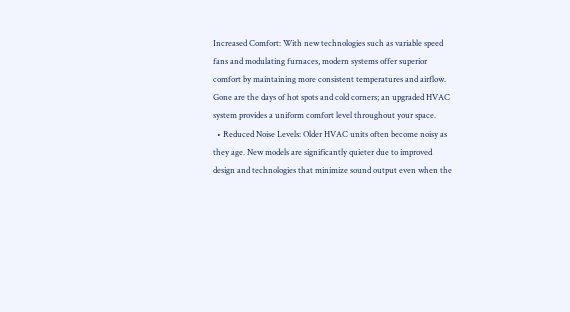Increased Comfort: With new technologies such as variable speed fans and modulating furnaces, modern systems offer superior comfort by maintaining more consistent temperatures and airflow. Gone are the days of hot spots and cold corners; an upgraded HVAC system provides a uniform comfort level throughout your space.
  • Reduced Noise Levels: Older HVAC units often become noisy as they age. New models are significantly quieter due to improved design and technologies that minimize sound output even when the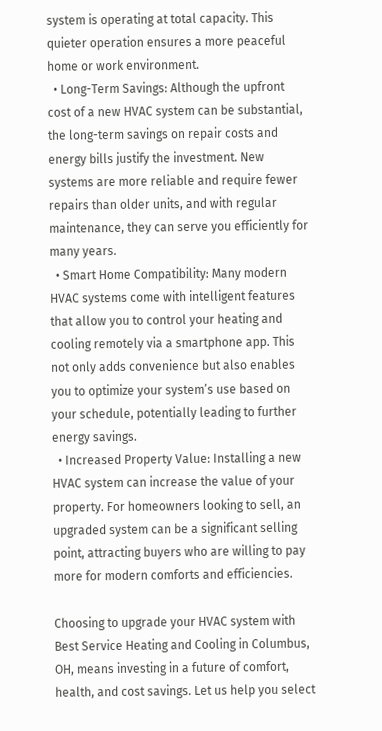system is operating at total capacity. This quieter operation ensures a more peaceful home or work environment.
  • Long-Term Savings: Although the upfront cost of a new HVAC system can be substantial, the long-term savings on repair costs and energy bills justify the investment. New systems are more reliable and require fewer repairs than older units, and with regular maintenance, they can serve you efficiently for many years.
  • Smart Home Compatibility: Many modern HVAC systems come with intelligent features that allow you to control your heating and cooling remotely via a smartphone app. This not only adds convenience but also enables you to optimize your system’s use based on your schedule, potentially leading to further energy savings.
  • Increased Property Value: Installing a new HVAC system can increase the value of your property. For homeowners looking to sell, an upgraded system can be a significant selling point, attracting buyers who are willing to pay more for modern comforts and efficiencies.

Choosing to upgrade your HVAC system with Best Service Heating and Cooling in Columbus, OH, means investing in a future of comfort, health, and cost savings. Let us help you select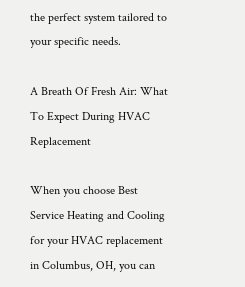the perfect system tailored to your specific needs.

A Breath Of Fresh Air: What To Expect During HVAC Replacement

When you choose Best Service Heating and Cooling for your HVAC replacement in Columbus, OH, you can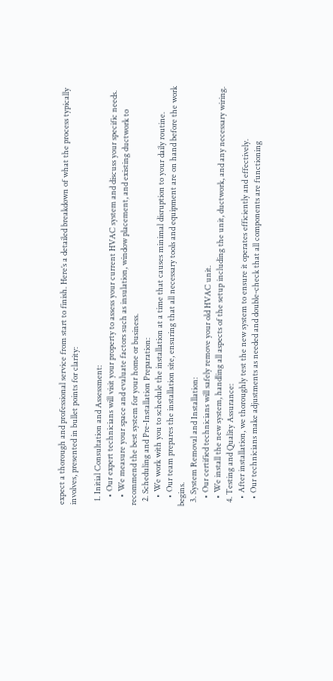expect a thorough and professional service from start to finish. Here’s a detailed breakdown of what the process typically involves, presented in bullet points for clarity:

  1. Initial Consultation and Assessment:
    • Our expert technicians will visit your property to assess your current HVAC system and discuss your specific needs.
    • We measure your space and evaluate factors such as insulation, window placement, and existing ductwork to recommend the best system for your home or business.
  2. Scheduling and Pre-Installation Preparation:
    • We work with you to schedule the installation at a time that causes minimal disruption to your daily routine.
    • Our team prepares the installation site, ensuring that all necessary tools and equipment are on hand before the work begins.
  3. System Removal and Installation:
    • Our certified technicians will safely remove your old HVAC unit.
    • We install the new system, handling all aspects of the setup including the unit, ductwork, and any necessary wiring.
  4. Testing and Quality Assurance:
    • After installation, we thoroughly test the new system to ensure it operates efficiently and effectively.
    • Our technicians make adjustments as needed and double-check that all components are functioning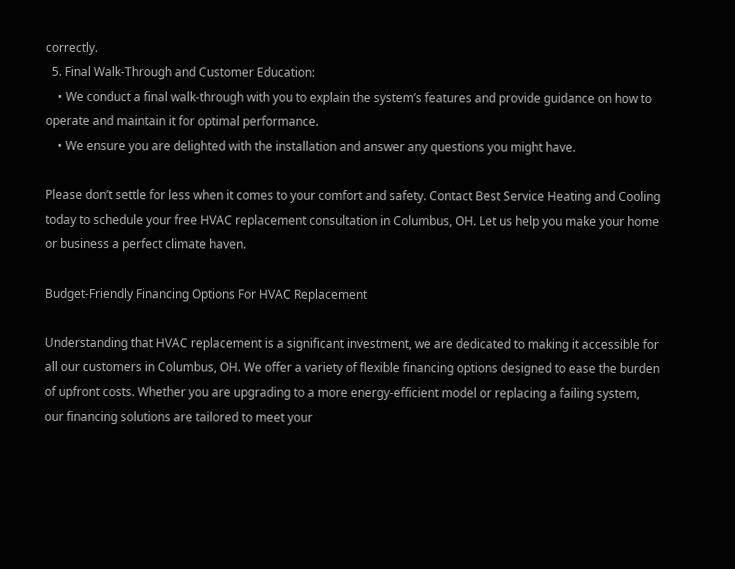correctly.
  5. Final Walk-Through and Customer Education:
    • We conduct a final walk-through with you to explain the system’s features and provide guidance on how to operate and maintain it for optimal performance.
    • We ensure you are delighted with the installation and answer any questions you might have.

Please don’t settle for less when it comes to your comfort and safety. Contact Best Service Heating and Cooling today to schedule your free HVAC replacement consultation in Columbus, OH. Let us help you make your home or business a perfect climate haven.

Budget-Friendly Financing Options For HVAC Replacement

Understanding that HVAC replacement is a significant investment, we are dedicated to making it accessible for all our customers in Columbus, OH. We offer a variety of flexible financing options designed to ease the burden of upfront costs. Whether you are upgrading to a more energy-efficient model or replacing a failing system, our financing solutions are tailored to meet your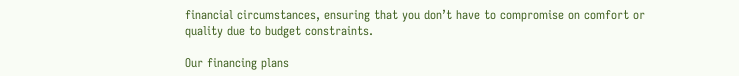financial circumstances, ensuring that you don’t have to compromise on comfort or quality due to budget constraints.

Our financing plans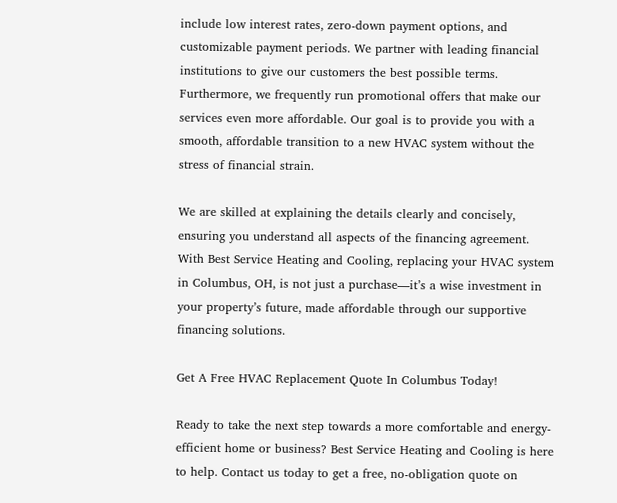include low interest rates, zero-down payment options, and customizable payment periods. We partner with leading financial institutions to give our customers the best possible terms. Furthermore, we frequently run promotional offers that make our services even more affordable. Our goal is to provide you with a smooth, affordable transition to a new HVAC system without the stress of financial strain.

We are skilled at explaining the details clearly and concisely, ensuring you understand all aspects of the financing agreement. With Best Service Heating and Cooling, replacing your HVAC system in Columbus, OH, is not just a purchase—it’s a wise investment in your property’s future, made affordable through our supportive financing solutions.

Get A Free HVAC Replacement Quote In Columbus Today!

Ready to take the next step towards a more comfortable and energy-efficient home or business? Best Service Heating and Cooling is here to help. Contact us today to get a free, no-obligation quote on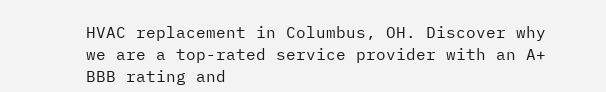HVAC replacement in Columbus, OH. Discover why we are a top-rated service provider with an A+ BBB rating and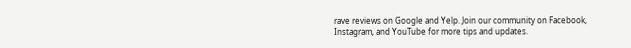rave reviews on Google and Yelp. Join our community on Facebook, Instagram, and YouTube for more tips and updates.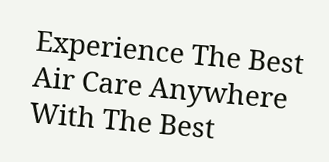Experience The Best Air Care Anywhere With The Best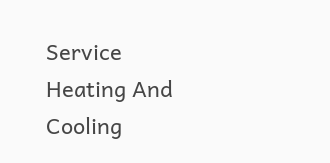Service Heating And Cooling